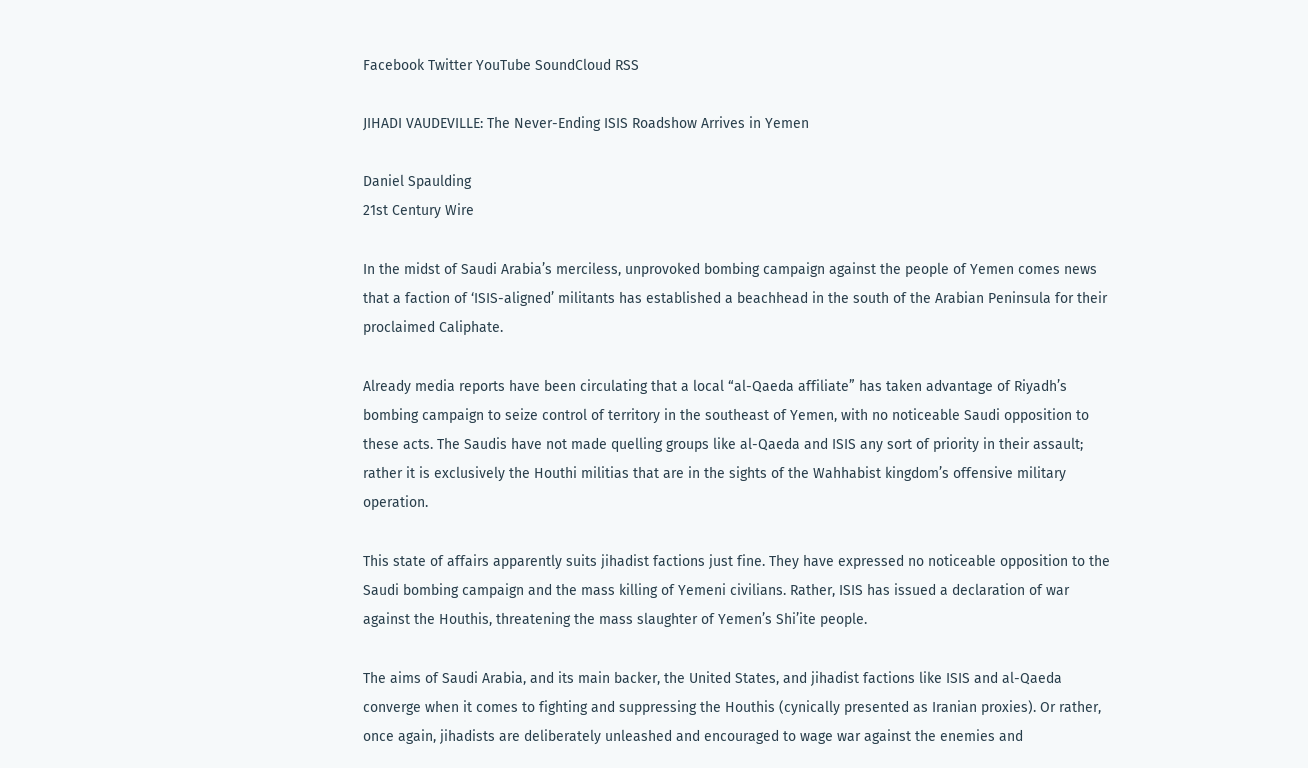Facebook Twitter YouTube SoundCloud RSS

JIHADI VAUDEVILLE: The Never-Ending ISIS Roadshow Arrives in Yemen

Daniel Spaulding
21st Century Wire

In the midst of Saudi Arabia’s merciless, unprovoked bombing campaign against the people of Yemen comes news that a faction of ‘ISIS-aligned’ militants has established a beachhead in the south of the Arabian Peninsula for their proclaimed Caliphate.

Already media reports have been circulating that a local “al-Qaeda affiliate” has taken advantage of Riyadh’s bombing campaign to seize control of territory in the southeast of Yemen, with no noticeable Saudi opposition to these acts. The Saudis have not made quelling groups like al-Qaeda and ISIS any sort of priority in their assault; rather it is exclusively the Houthi militias that are in the sights of the Wahhabist kingdom’s offensive military operation.

This state of affairs apparently suits jihadist factions just fine. They have expressed no noticeable opposition to the Saudi bombing campaign and the mass killing of Yemeni civilians. Rather, ISIS has issued a declaration of war against the Houthis, threatening the mass slaughter of Yemen’s Shi’ite people.

The aims of Saudi Arabia, and its main backer, the United States, and jihadist factions like ISIS and al-Qaeda converge when it comes to fighting and suppressing the Houthis (cynically presented as Iranian proxies). Or rather, once again, jihadists are deliberately unleashed and encouraged to wage war against the enemies and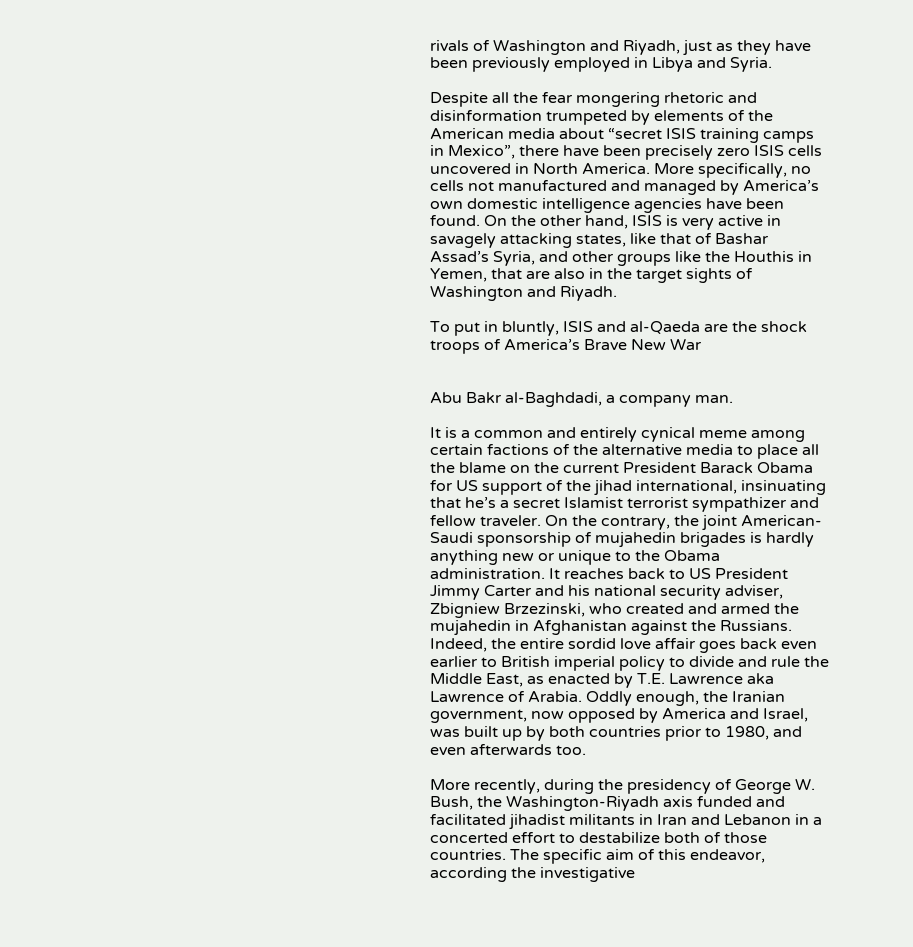rivals of Washington and Riyadh, just as they have been previously employed in Libya and Syria.

Despite all the fear mongering rhetoric and disinformation trumpeted by elements of the American media about “secret ISIS training camps in Mexico”, there have been precisely zero ISIS cells uncovered in North America. More specifically, no cells not manufactured and managed by America’s own domestic intelligence agencies have been found. On the other hand, ISIS is very active in savagely attacking states, like that of Bashar Assad’s Syria, and other groups like the Houthis in Yemen, that are also in the target sights of Washington and Riyadh.

To put in bluntly, ISIS and al-Qaeda are the shock troops of America’s Brave New War


Abu Bakr al-Baghdadi, a company man.

It is a common and entirely cynical meme among certain factions of the alternative media to place all the blame on the current President Barack Obama for US support of the jihad international, insinuating that he’s a secret Islamist terrorist sympathizer and fellow traveler. On the contrary, the joint American-Saudi sponsorship of mujahedin brigades is hardly anything new or unique to the Obama administration. It reaches back to US President Jimmy Carter and his national security adviser, Zbigniew Brzezinski, who created and armed the mujahedin in Afghanistan against the Russians. Indeed, the entire sordid love affair goes back even earlier to British imperial policy to divide and rule the Middle East, as enacted by T.E. Lawrence aka Lawrence of Arabia. Oddly enough, the Iranian government, now opposed by America and Israel, was built up by both countries prior to 1980, and even afterwards too.

More recently, during the presidency of George W. Bush, the Washington-Riyadh axis funded and facilitated jihadist militants in Iran and Lebanon in a concerted effort to destabilize both of those countries. The specific aim of this endeavor, according the investigative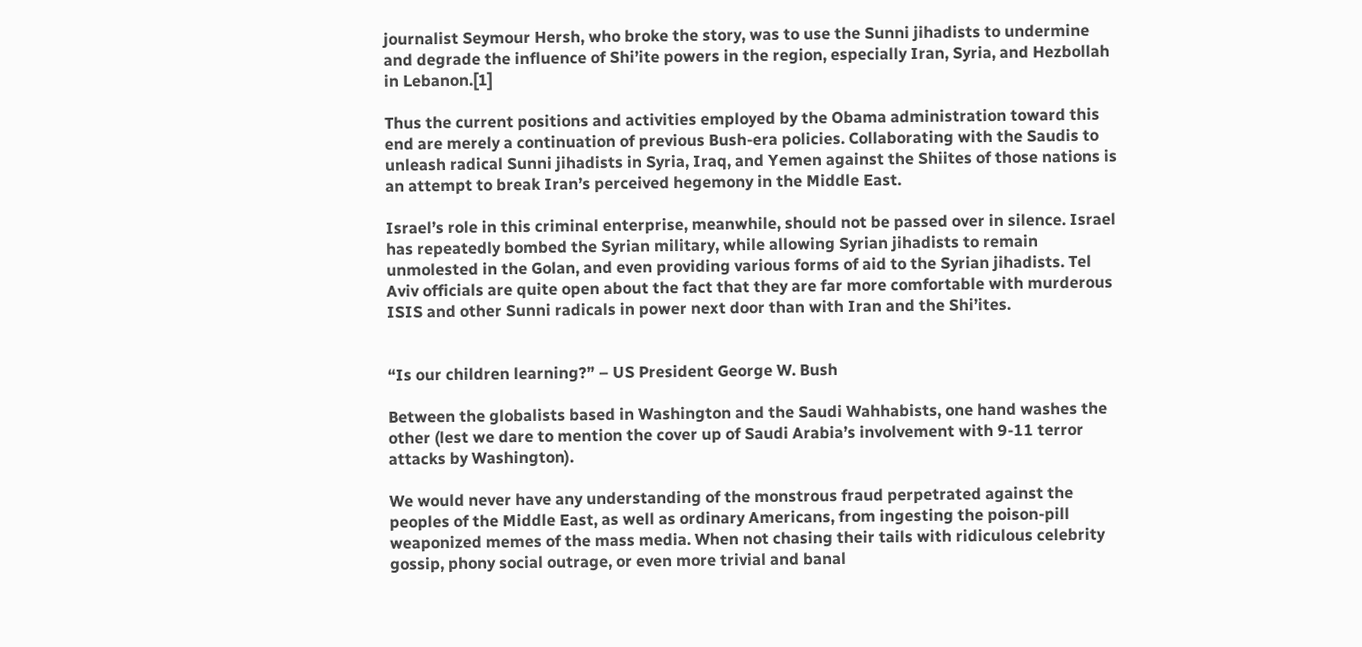journalist Seymour Hersh, who broke the story, was to use the Sunni jihadists to undermine and degrade the influence of Shi’ite powers in the region, especially Iran, Syria, and Hezbollah in Lebanon.[1]

Thus the current positions and activities employed by the Obama administration toward this end are merely a continuation of previous Bush-era policies. Collaborating with the Saudis to unleash radical Sunni jihadists in Syria, Iraq, and Yemen against the Shiites of those nations is an attempt to break Iran’s perceived hegemony in the Middle East.

Israel’s role in this criminal enterprise, meanwhile, should not be passed over in silence. Israel has repeatedly bombed the Syrian military, while allowing Syrian jihadists to remain unmolested in the Golan, and even providing various forms of aid to the Syrian jihadists. Tel Aviv officials are quite open about the fact that they are far more comfortable with murderous ISIS and other Sunni radicals in power next door than with Iran and the Shi’ites.


“Is our children learning?” – US President George W. Bush

Between the globalists based in Washington and the Saudi Wahhabists, one hand washes the other (lest we dare to mention the cover up of Saudi Arabia’s involvement with 9-11 terror attacks by Washington).

We would never have any understanding of the monstrous fraud perpetrated against the peoples of the Middle East, as well as ordinary Americans, from ingesting the poison-pill weaponized memes of the mass media. When not chasing their tails with ridiculous celebrity gossip, phony social outrage, or even more trivial and banal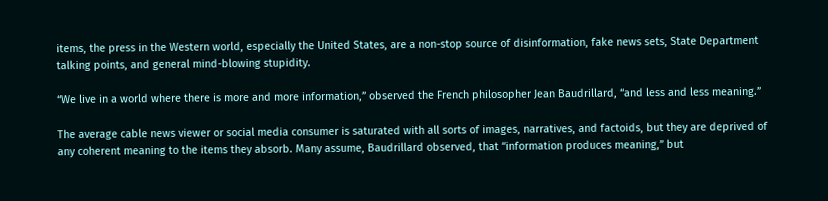items, the press in the Western world, especially the United States, are a non-stop source of disinformation, fake news sets, State Department talking points, and general mind-blowing stupidity.

“We live in a world where there is more and more information,” observed the French philosopher Jean Baudrillard, “and less and less meaning.”

The average cable news viewer or social media consumer is saturated with all sorts of images, narratives, and factoids, but they are deprived of any coherent meaning to the items they absorb. Many assume, Baudrillard observed, that “information produces meaning,” but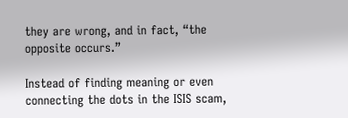they are wrong, and in fact, “the opposite occurs.”

Instead of finding meaning or even connecting the dots in the ISIS scam,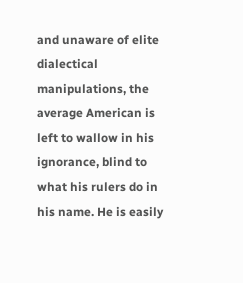and unaware of elite dialectical manipulations, the average American is left to wallow in his ignorance, blind to what his rulers do in his name. He is easily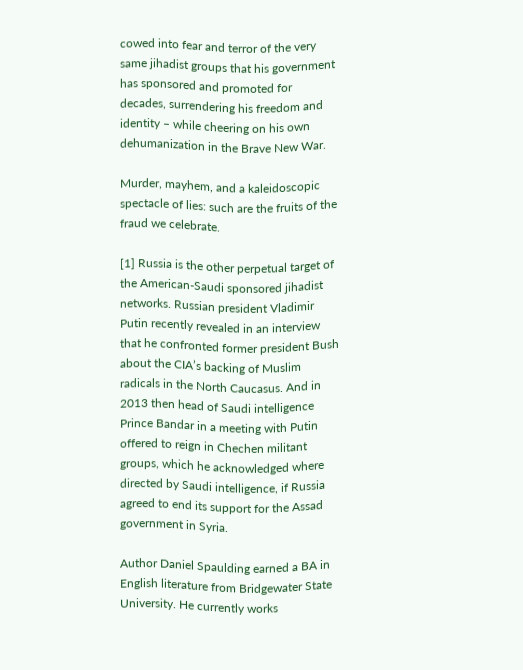cowed into fear and terror of the very same jihadist groups that his government has sponsored and promoted for decades, surrendering his freedom and identity – while cheering on his own dehumanization in the Brave New War.

Murder, mayhem, and a kaleidoscopic spectacle of lies: such are the fruits of the fraud we celebrate.

[1] Russia is the other perpetual target of the American-Saudi sponsored jihadist networks. Russian president Vladimir Putin recently revealed in an interview that he confronted former president Bush about the CIA’s backing of Muslim radicals in the North Caucasus. And in 2013 then head of Saudi intelligence Prince Bandar in a meeting with Putin offered to reign in Chechen militant groups, which he acknowledged where directed by Saudi intelligence, if Russia agreed to end its support for the Assad government in Syria.

Author Daniel Spaulding earned a BA in English literature from Bridgewater State University. He currently works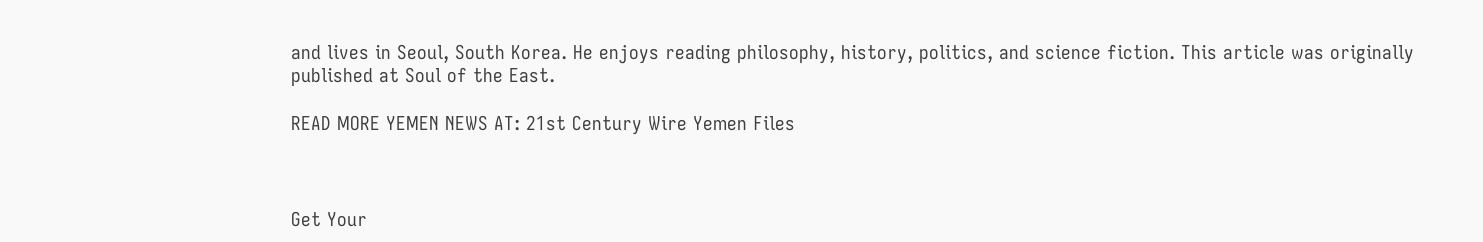and lives in Seoul, South Korea. He enjoys reading philosophy, history, politics, and science fiction. This article was originally published at Soul of the East.

READ MORE YEMEN NEWS AT: 21st Century Wire Yemen Files



Get Your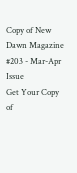Copy of New Dawn Magazine #203 - Mar-Apr Issue
Get Your Copy of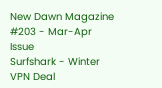New Dawn Magazine #203 - Mar-Apr Issue
Surfshark - Winter VPN Deal